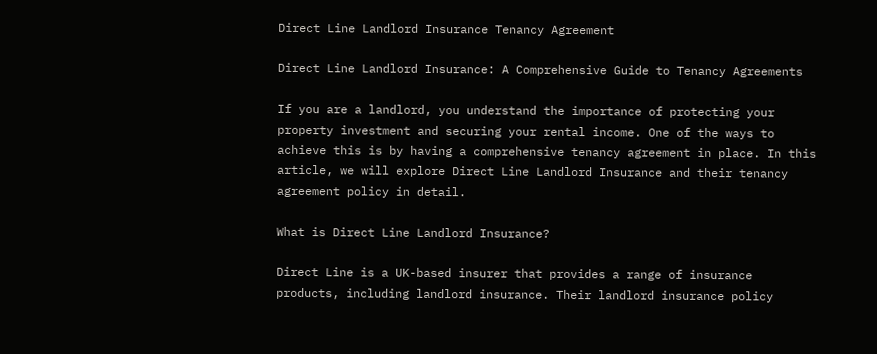Direct Line Landlord Insurance Tenancy Agreement

Direct Line Landlord Insurance: A Comprehensive Guide to Tenancy Agreements

If you are a landlord, you understand the importance of protecting your property investment and securing your rental income. One of the ways to achieve this is by having a comprehensive tenancy agreement in place. In this article, we will explore Direct Line Landlord Insurance and their tenancy agreement policy in detail.

What is Direct Line Landlord Insurance?

Direct Line is a UK-based insurer that provides a range of insurance products, including landlord insurance. Their landlord insurance policy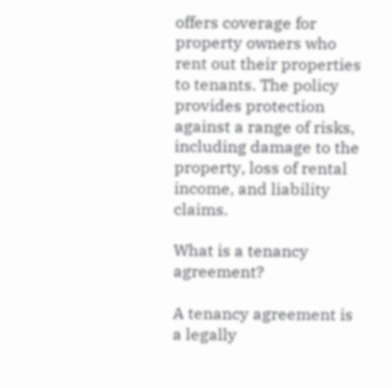offers coverage for property owners who rent out their properties to tenants. The policy provides protection against a range of risks, including damage to the property, loss of rental income, and liability claims.

What is a tenancy agreement?

A tenancy agreement is a legally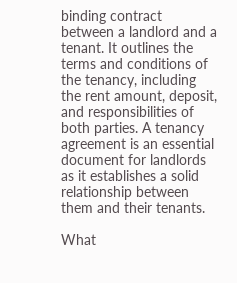binding contract between a landlord and a tenant. It outlines the terms and conditions of the tenancy, including the rent amount, deposit, and responsibilities of both parties. A tenancy agreement is an essential document for landlords as it establishes a solid relationship between them and their tenants.

What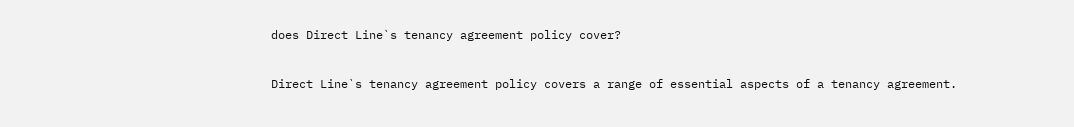does Direct Line`s tenancy agreement policy cover?

Direct Line`s tenancy agreement policy covers a range of essential aspects of a tenancy agreement.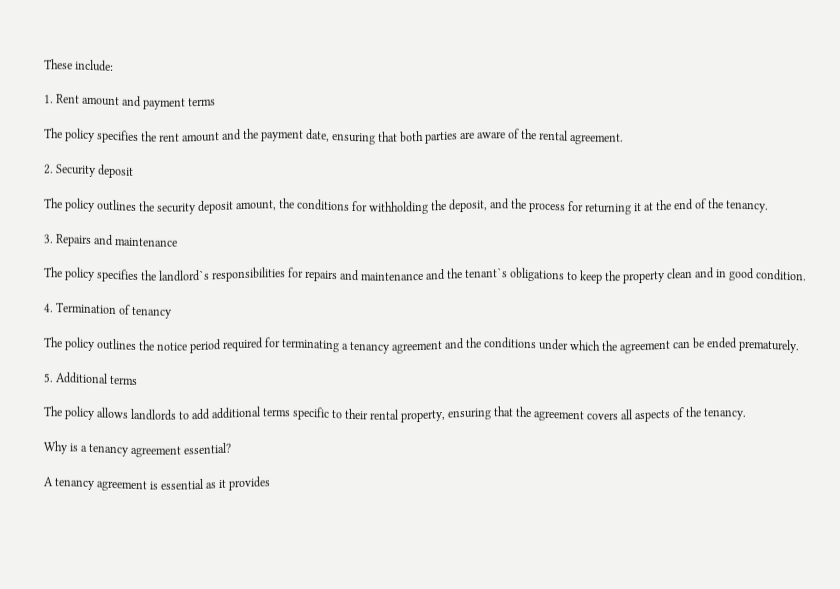These include:

1. Rent amount and payment terms

The policy specifies the rent amount and the payment date, ensuring that both parties are aware of the rental agreement.

2. Security deposit

The policy outlines the security deposit amount, the conditions for withholding the deposit, and the process for returning it at the end of the tenancy.

3. Repairs and maintenance

The policy specifies the landlord`s responsibilities for repairs and maintenance and the tenant`s obligations to keep the property clean and in good condition.

4. Termination of tenancy

The policy outlines the notice period required for terminating a tenancy agreement and the conditions under which the agreement can be ended prematurely.

5. Additional terms

The policy allows landlords to add additional terms specific to their rental property, ensuring that the agreement covers all aspects of the tenancy.

Why is a tenancy agreement essential?

A tenancy agreement is essential as it provides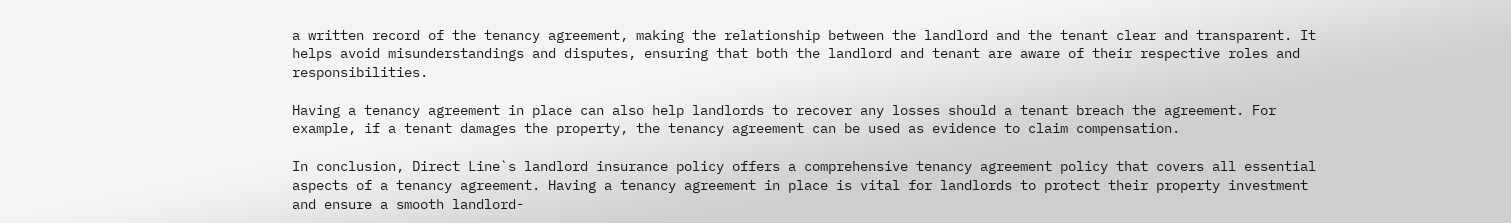a written record of the tenancy agreement, making the relationship between the landlord and the tenant clear and transparent. It helps avoid misunderstandings and disputes, ensuring that both the landlord and tenant are aware of their respective roles and responsibilities.

Having a tenancy agreement in place can also help landlords to recover any losses should a tenant breach the agreement. For example, if a tenant damages the property, the tenancy agreement can be used as evidence to claim compensation.

In conclusion, Direct Line`s landlord insurance policy offers a comprehensive tenancy agreement policy that covers all essential aspects of a tenancy agreement. Having a tenancy agreement in place is vital for landlords to protect their property investment and ensure a smooth landlord-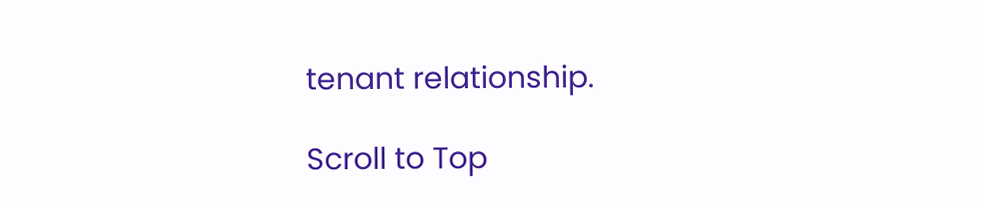tenant relationship.

Scroll to Top